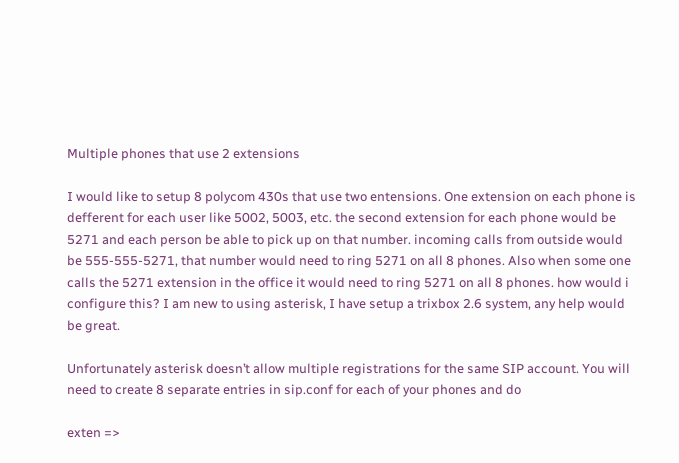Multiple phones that use 2 extensions

I would like to setup 8 polycom 430s that use two entensions. One extension on each phone is defferent for each user like 5002, 5003, etc. the second extension for each phone would be 5271 and each person be able to pick up on that number. incoming calls from outside would be 555-555-5271, that number would need to ring 5271 on all 8 phones. Also when some one calls the 5271 extension in the office it would need to ring 5271 on all 8 phones. how would i configure this? I am new to using asterisk, I have setup a trixbox 2.6 system, any help would be great.

Unfortunately asterisk doesn’t allow multiple registrations for the same SIP account. You will need to create 8 separate entries in sip.conf for each of your phones and do

exten =>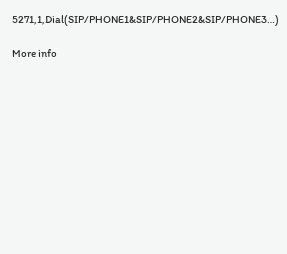5271,1,Dial(SIP/PHONE1&SIP/PHONE2&SIP/PHONE3…)

More info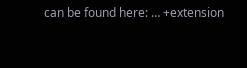can be found here: … +extension